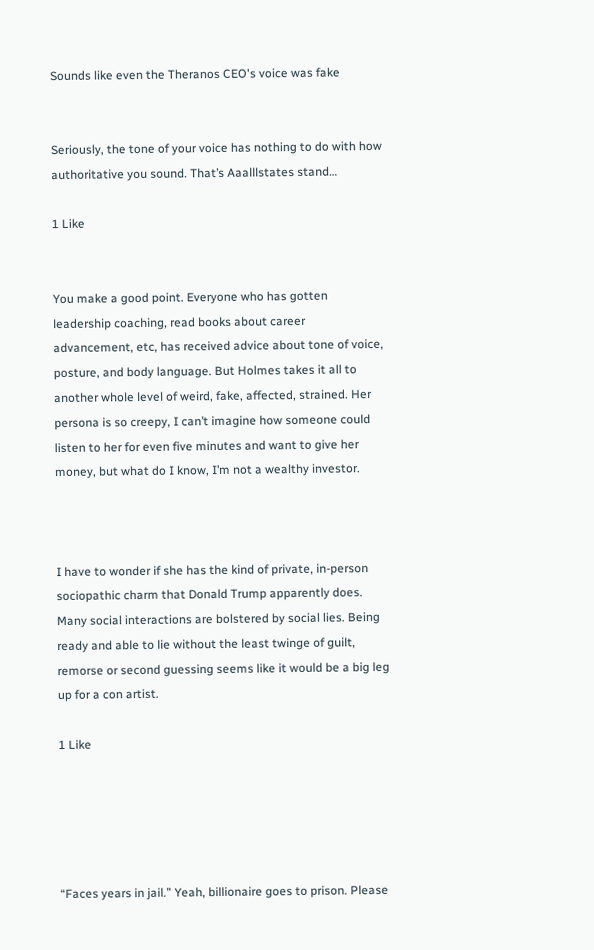Sounds like even the Theranos CEO's voice was fake


Seriously, the tone of your voice has nothing to do with how authoritative you sound. That’s Aaalllstates stand…

1 Like


You make a good point. Everyone who has gotten leadership coaching, read books about career advancement, etc, has received advice about tone of voice, posture, and body language. But Holmes takes it all to another whole level of weird, fake, affected, strained. Her persona is so creepy, I can’t imagine how someone could listen to her for even five minutes and want to give her money, but what do I know, I’m not a wealthy investor.



I have to wonder if she has the kind of private, in-person sociopathic charm that Donald Trump apparently does. Many social interactions are bolstered by social lies. Being ready and able to lie without the least twinge of guilt, remorse or second guessing seems like it would be a big leg up for a con artist.

1 Like





“Faces years in jail.” Yeah, billionaire goes to prison. Please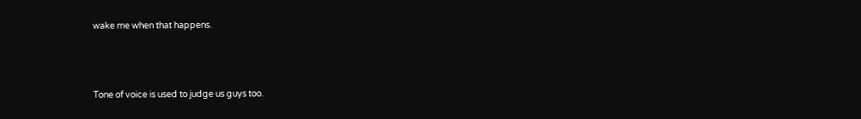wake me when that happens.



Tone of voice is used to judge us guys too.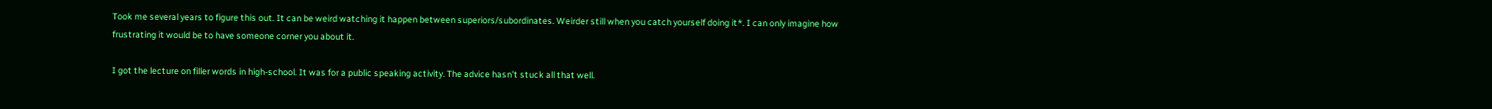Took me several years to figure this out. It can be weird watching it happen between superiors/subordinates. Weirder still when you catch yourself doing it*. I can only imagine how frustrating it would be to have someone corner you about it.

I got the lecture on filler words in high-school. It was for a public speaking activity. The advice hasn’t stuck all that well.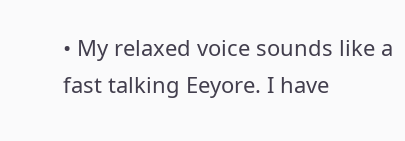• My relaxed voice sounds like a fast talking Eeyore. I have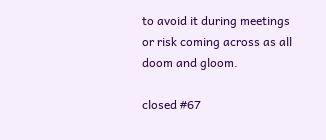to avoid it during meetings or risk coming across as all doom and gloom.

closed #67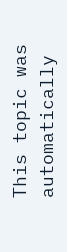This topic was automatically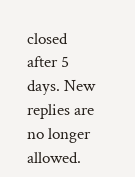closed after 5 days. New replies are no longer allowed.